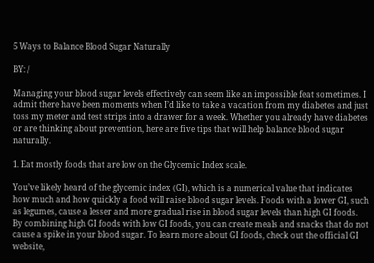5 Ways to Balance Blood Sugar Naturally

BY: /

Managing your blood sugar levels effectively can seem like an impossible feat sometimes. I admit there have been moments when I’d like to take a vacation from my diabetes and just toss my meter and test strips into a drawer for a week. Whether you already have diabetes or are thinking about prevention, here are five tips that will help balance blood sugar naturally.

1. Eat mostly foods that are low on the Glycemic Index scale.

You’ve likely heard of the glycemic index (GI), which is a numerical value that indicates how much and how quickly a food will raise blood sugar levels. Foods with a lower GI, such as legumes, cause a lesser and more gradual rise in blood sugar levels than high GI foods. By combining high GI foods with low GI foods, you can create meals and snacks that do not cause a spike in your blood sugar. To learn more about GI foods, check out the official GI website,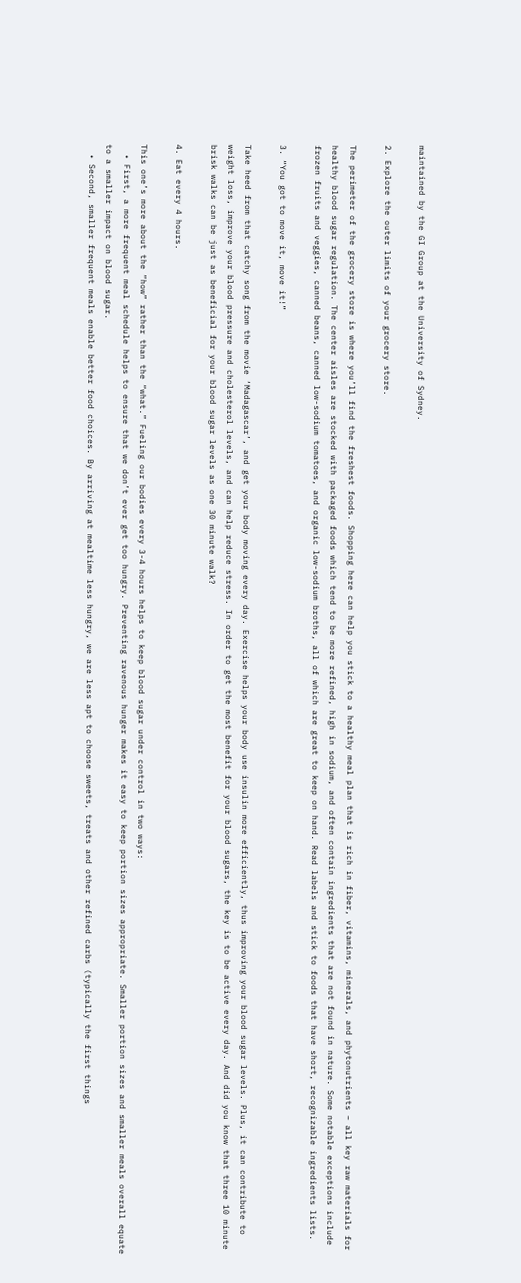maintained by the GI Group at the University of Sydney.

2. Explore the outer limits of your grocery store.

The perimeter of the grocery store is where you’ll find the freshest foods. Shopping here can help you stick to a healthy meal plan that is rich in fiber, vitamins, minerals, and phytonutrients – all key raw materials for healthy blood sugar regulation. The center aisles are stocked with packaged foods which tend to be more refined, high in sodium, and often contain ingredients that are not found in nature. Some notable exceptions include frozen fruits and veggies, canned beans, canned low-sodium tomatoes, and organic low-sodium broths, all of which are great to keep on hand. Read labels and stick to foods that have short, recognizable ingredients lists.

3. “You got to move it, move it!”

Take heed from that catchy song from the movie ‘Madagascar’, and get your body moving every day. Exercise helps your body use insulin more efficiently, thus improving your blood sugar levels. Plus, it can contribute to weight loss, improve your blood pressure and cholesterol levels, and can help reduce stress. In order to get the most benefit for your blood sugars, the key is to be active every day. And did you know that three 10 minute brisk walks can be just as beneficial for your blood sugar levels as one 30 minute walk?

4. Eat every 4 hours.

This one’s more about the “how” rather than the “what.” Fueling our bodies every 3-4 hours helps to keep blood sugar under control in two ways:
  • First, a more frequent meal schedule helps to ensure that we don’t ever get too hungry. Preventing ravenous hunger makes it easy to keep portion sizes appropriate. Smaller portion sizes and smaller meals overall equate to a smaller impact on blood sugar.
  • Second, smaller frequent meals enable better food choices. By arriving at mealtime less hungry, we are less apt to choose sweets, treats and other refined carbs (typically the first things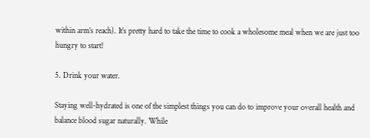within arm’s reach). It’s pretty hard to take the time to cook a wholesome meal when we are just too hungry to start!

5. Drink your water.

Staying well-hydrated is one of the simplest things you can do to improve your overall health and balance blood sugar naturally. While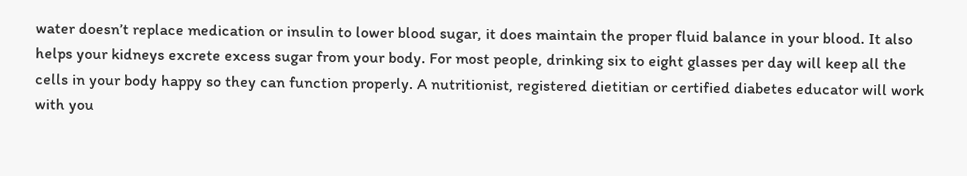water doesn’t replace medication or insulin to lower blood sugar, it does maintain the proper fluid balance in your blood. It also helps your kidneys excrete excess sugar from your body. For most people, drinking six to eight glasses per day will keep all the cells in your body happy so they can function properly. A nutritionist, registered dietitian or certified diabetes educator will work with you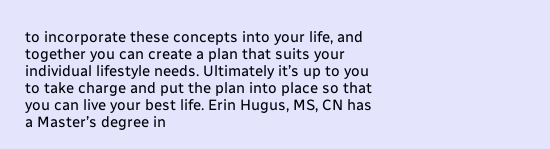to incorporate these concepts into your life, and together you can create a plan that suits your individual lifestyle needs. Ultimately it’s up to you to take charge and put the plan into place so that you can live your best life. Erin Hugus, MS, CN has a Master’s degree in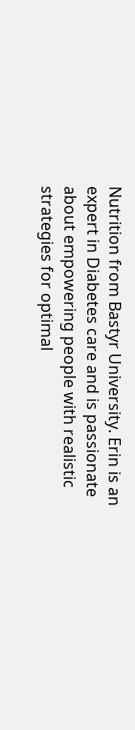Nutrition from Bastyr University. Erin is an expert in Diabetes care and is passionate about empowering people with realistic strategies for optimal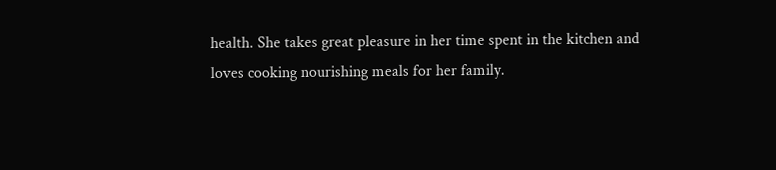health. She takes great pleasure in her time spent in the kitchen and loves cooking nourishing meals for her family.